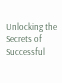Unlocking the Secrets of Successful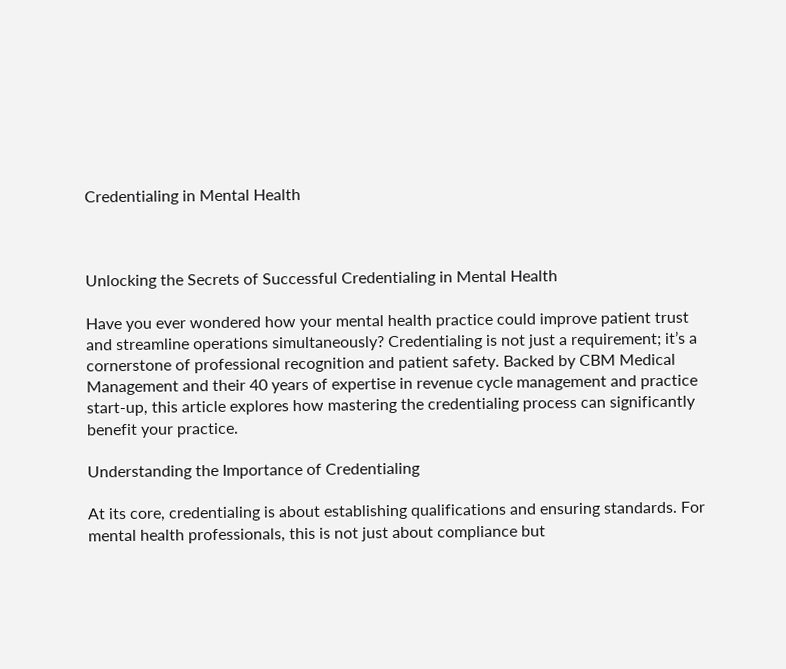Credentialing in Mental Health



Unlocking the Secrets of Successful Credentialing in Mental Health

Have you ever wondered how your mental health practice could improve patient trust and streamline operations simultaneously? Credentialing is not just a requirement; it’s a cornerstone of professional recognition and patient safety. Backed by CBM Medical Management and their 40 years of expertise in revenue cycle management and practice start-up, this article explores how mastering the credentialing process can significantly benefit your practice.

Understanding the Importance of Credentialing

At its core, credentialing is about establishing qualifications and ensuring standards. For mental health professionals, this is not just about compliance but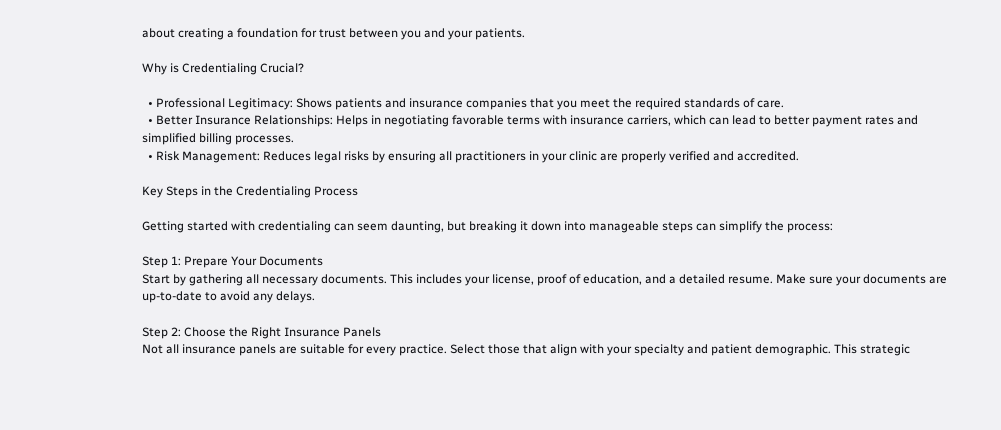about creating a foundation for trust between you and your patients.

Why is Credentialing Crucial?

  • Professional Legitimacy: Shows patients and insurance companies that you meet the required standards of care.
  • Better Insurance Relationships: Helps in negotiating favorable terms with insurance carriers, which can lead to better payment rates and simplified billing processes.
  • Risk Management: Reduces legal risks by ensuring all practitioners in your clinic are properly verified and accredited.

Key Steps in the Credentialing Process

Getting started with credentialing can seem daunting, but breaking it down into manageable steps can simplify the process:

Step 1: Prepare Your Documents
Start by gathering all necessary documents. This includes your license, proof of education, and a detailed resume. Make sure your documents are up-to-date to avoid any delays.

Step 2: Choose the Right Insurance Panels
Not all insurance panels are suitable for every practice. Select those that align with your specialty and patient demographic. This strategic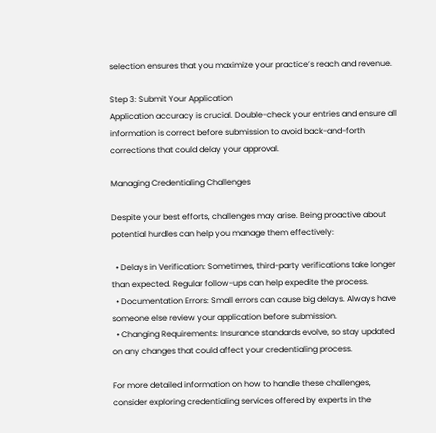selection ensures that you maximize your practice’s reach and revenue.

Step 3: Submit Your Application
Application accuracy is crucial. Double-check your entries and ensure all information is correct before submission to avoid back-and-forth corrections that could delay your approval.

Managing Credentialing Challenges

Despite your best efforts, challenges may arise. Being proactive about potential hurdles can help you manage them effectively:

  • Delays in Verification: Sometimes, third-party verifications take longer than expected. Regular follow-ups can help expedite the process.
  • Documentation Errors: Small errors can cause big delays. Always have someone else review your application before submission.
  • Changing Requirements: Insurance standards evolve, so stay updated on any changes that could affect your credentialing process.

For more detailed information on how to handle these challenges, consider exploring credentialing services offered by experts in the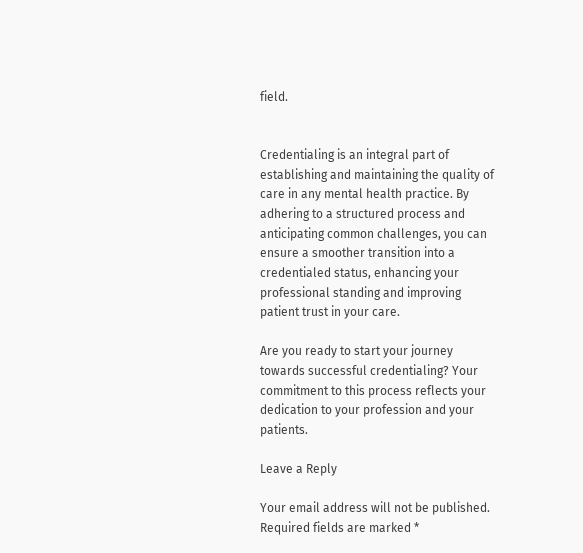field.


Credentialing is an integral part of establishing and maintaining the quality of care in any mental health practice. By adhering to a structured process and anticipating common challenges, you can ensure a smoother transition into a credentialed status, enhancing your professional standing and improving patient trust in your care.

Are you ready to start your journey towards successful credentialing? Your commitment to this process reflects your dedication to your profession and your patients.

Leave a Reply

Your email address will not be published. Required fields are marked *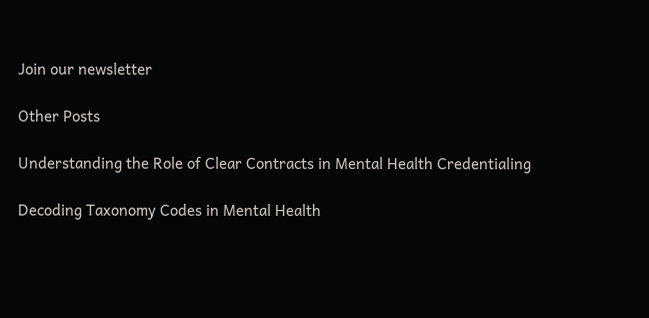Join our newsletter

Other Posts

Understanding the Role of Clear Contracts in Mental Health Credentialing

Decoding Taxonomy Codes in Mental Health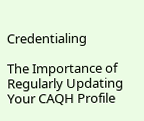Credentialing

The Importance of Regularly Updating Your CAQH Profile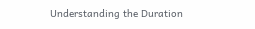Understanding the Duration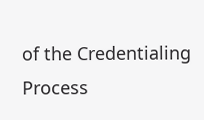of the Credentialing Process